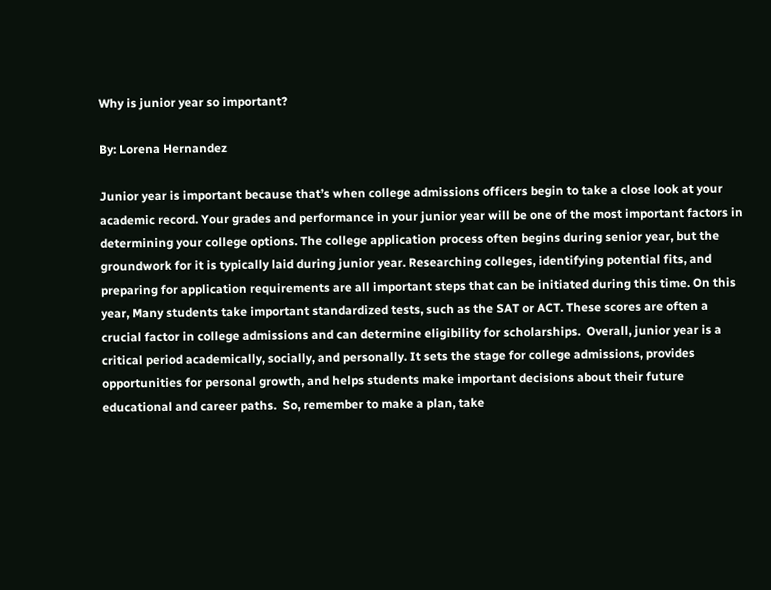Why is junior year so important?

By: Lorena Hernandez

Junior year is important because that’s when college admissions officers begin to take a close look at your academic record. Your grades and performance in your junior year will be one of the most important factors in determining your college options. The college application process often begins during senior year, but the groundwork for it is typically laid during junior year. Researching colleges, identifying potential fits, and preparing for application requirements are all important steps that can be initiated during this time. On this year, Many students take important standardized tests, such as the SAT or ACT. These scores are often a crucial factor in college admissions and can determine eligibility for scholarships.  Overall, junior year is a critical period academically, socially, and personally. It sets the stage for college admissions, provides opportunities for personal growth, and helps students make important decisions about their future educational and career paths.  So, remember to make a plan, take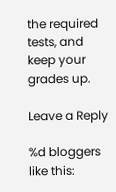the required tests, and keep your grades up.

Leave a Reply

%d bloggers like this: